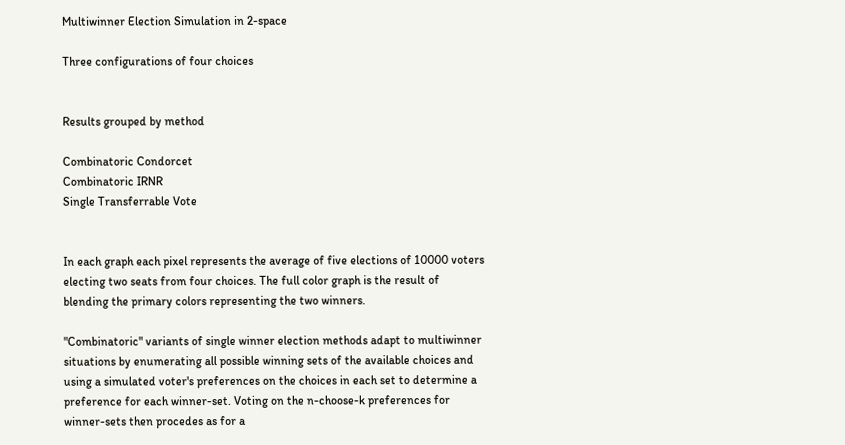Multiwinner Election Simulation in 2-space

Three configurations of four choices


Results grouped by method

Combinatoric Condorcet
Combinatoric IRNR
Single Transferrable Vote


In each graph each pixel represents the average of five elections of 10000 voters electing two seats from four choices. The full color graph is the result of blending the primary colors representing the two winners.

"Combinatoric" variants of single winner election methods adapt to multiwinner situations by enumerating all possible winning sets of the available choices and using a simulated voter's preferences on the choices in each set to determine a preference for each winner-set. Voting on the n-choose-k preferences for winner-sets then procedes as for a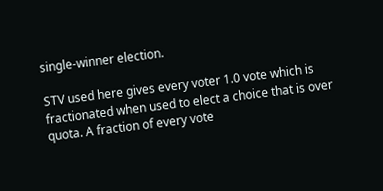single-winner election.

STV used here gives every voter 1.0 vote which is fractionated when used to elect a choice that is over quota. A fraction of every vote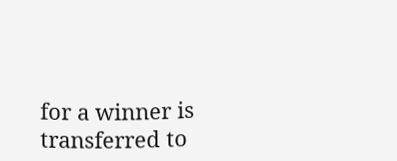for a winner is transferred to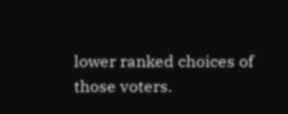lower ranked choices of those voters.